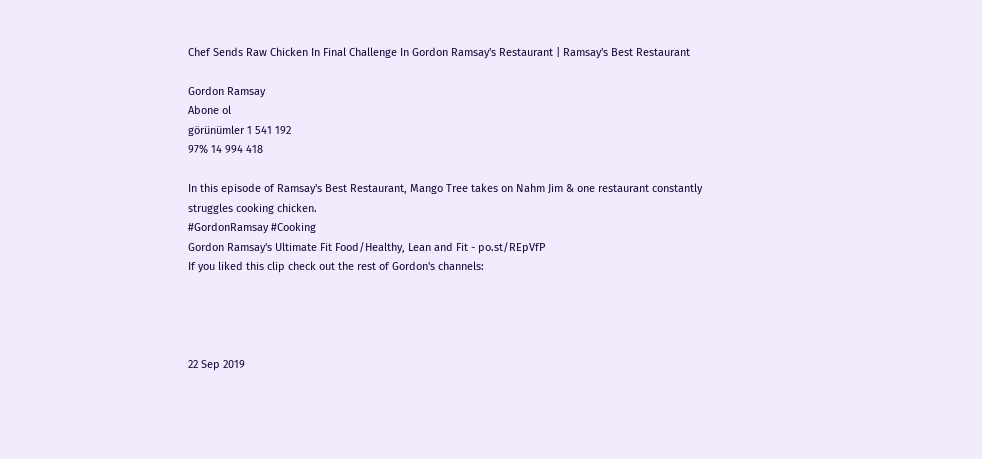Chef Sends Raw Chicken In Final Challenge In Gordon Ramsay's Restaurant | Ramsay's Best Restaurant

Gordon Ramsay
Abone ol
görünümler 1 541 192
97% 14 994 418

In this episode of Ramsay's Best Restaurant, Mango Tree takes on Nahm Jim & one restaurant constantly struggles cooking chicken.
#GordonRamsay #Cooking
Gordon Ramsay's Ultimate Fit Food/Healthy, Lean and Fit - po.st/REpVfP
If you liked this clip check out the rest of Gordon's channels:




22 Sep 2019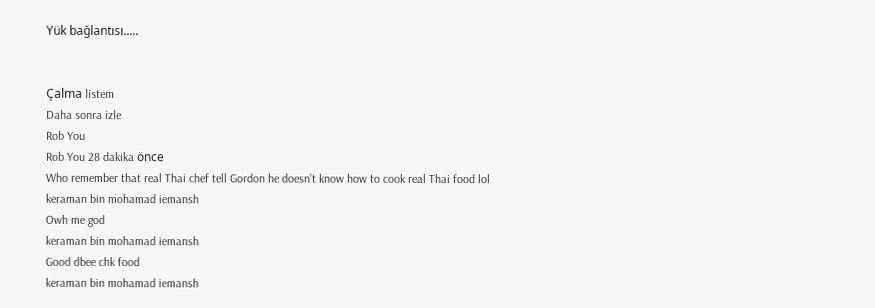Yük bağlantısı.....


Çalma listem
Daha sonra izle
Rob You
Rob You 28 dakika önce
Who remember that real Thai chef tell Gordon he doesn’t know how to cook real Thai food lol
keraman bin mohamad iemansh
Owh me god
keraman bin mohamad iemansh
Good dbee chk food
keraman bin mohamad iemansh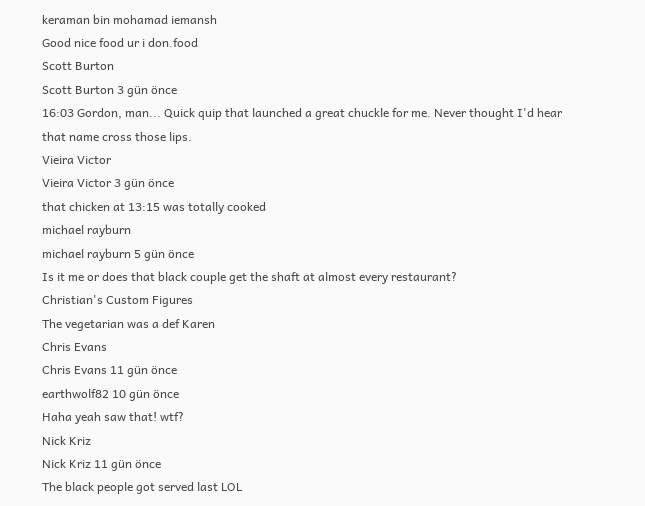keraman bin mohamad iemansh
Good nice food ur i don.food
Scott Burton
Scott Burton 3 gün önce
16:03 Gordon, man... Quick quip that launched a great chuckle for me. Never thought I'd hear that name cross those lips.
Vieira Victor
Vieira Victor 3 gün önce
that chicken at 13:15 was totally cooked
michael rayburn
michael rayburn 5 gün önce
Is it me or does that black couple get the shaft at almost every restaurant?
Christian's Custom Figures
The vegetarian was a def Karen
Chris Evans
Chris Evans 11 gün önce
earthwolf82 10 gün önce
Haha yeah saw that! wtf?
Nick Kriz
Nick Kriz 11 gün önce
The black people got served last LOL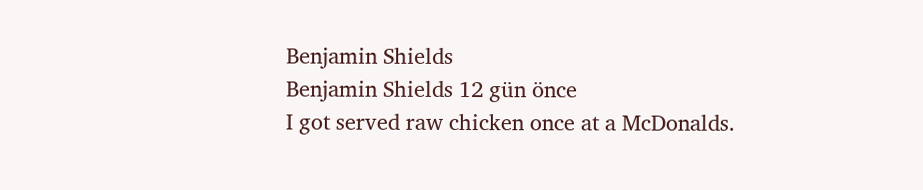Benjamin Shields
Benjamin Shields 12 gün önce
I got served raw chicken once at a McDonalds.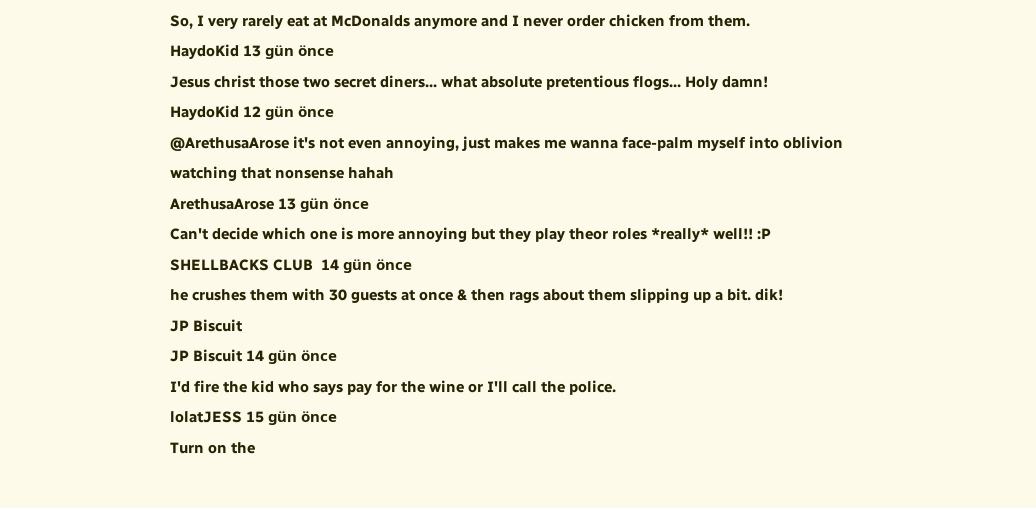So, I very rarely eat at McDonalds anymore and I never order chicken from them.
HaydoKid 13 gün önce
Jesus christ those two secret diners... what absolute pretentious flogs... Holy damn!
HaydoKid 12 gün önce
@ArethusaArose it's not even annoying, just makes me wanna face-palm myself into oblivion watching that nonsense hahah
ArethusaArose 13 gün önce
Can't decide which one is more annoying but they play theor roles *really* well!! :P
SHELLBACKS CLUB  14 gün önce
he crushes them with 30 guests at once & then rags about them slipping up a bit. dik!
JP Biscuit
JP Biscuit 14 gün önce
I'd fire the kid who says pay for the wine or I'll call the police.
lolatJESS 15 gün önce
Turn on the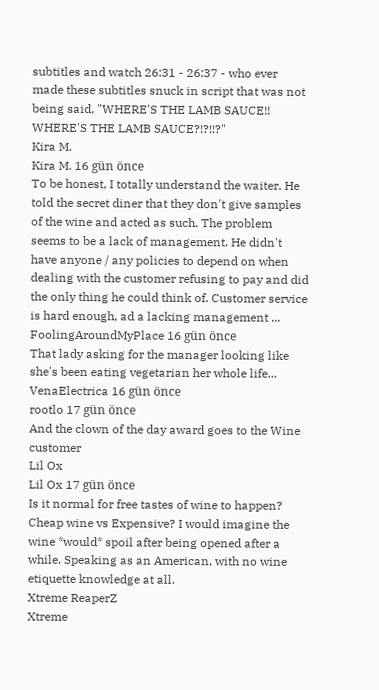subtitles and watch 26:31 - 26:37 - who ever made these subtitles snuck in script that was not being said, "WHERE'S THE LAMB SAUCE!! WHERE'S THE LAMB SAUCE?!?!!?"
Kira M.
Kira M. 16 gün önce
To be honest, I totally understand the waiter. He told the secret diner that they don't give samples of the wine and acted as such. The problem seems to be a lack of management. He didn't have anyone / any policies to depend on when dealing with the customer refusing to pay and did the only thing he could think of. Customer service is hard enough, ad a lacking management ...
FoolingAroundMyPlace 16 gün önce
That lady asking for the manager looking like she's been eating vegetarian her whole life...
VenaElectrica 16 gün önce
rootlo 17 gün önce
And the clown of the day award goes to the Wine customer
Lil Ox
Lil Ox 17 gün önce
Is it normal for free tastes of wine to happen? Cheap wine vs Expensive? I would imagine the wine *would* spoil after being opened after a while. Speaking as an American, with no wine etiquette knowledge at all.
Xtreme ReaperZ
Xtreme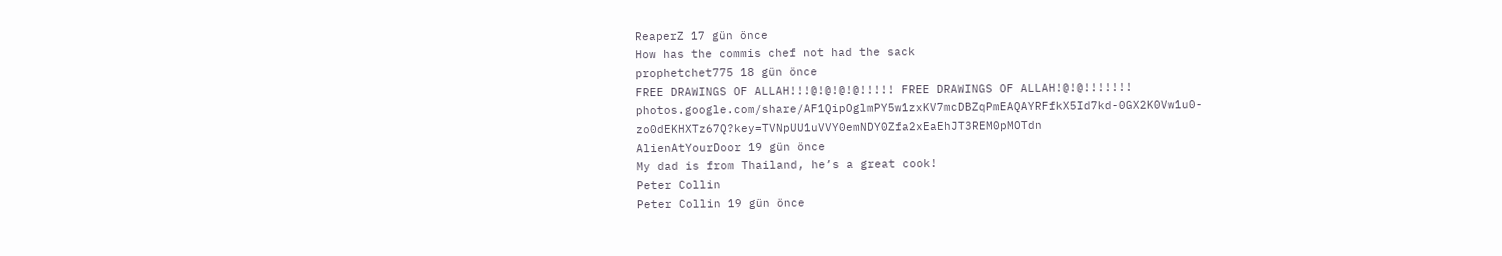ReaperZ 17 gün önce
How has the commis chef not had the sack
prophetchet775 18 gün önce
FREE DRAWINGS OF ALLAH!!!@!@!@!@!!!!! FREE DRAWINGS OF ALLAH!@!@!!!!!!! photos.google.com/share/AF1QipOglmPY5w1zxKV7mcDBZqPmEAQAYRFfkX5Id7kd-0GX2K0Vw1u0-zo0dEKHXTz67Q?key=TVNpUU1uVVY0emNDY0Zfa2xEaEhJT3REM0pMOTdn
AlienAtYourDoor 19 gün önce
My dad is from Thailand, he’s a great cook!
Peter Collin
Peter Collin 19 gün önce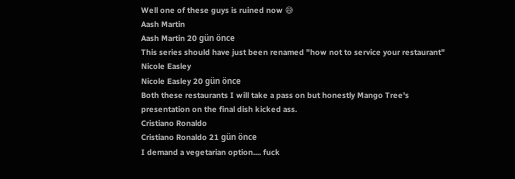Well one of these guys is ruined now 😅
Aash Martin
Aash Martin 20 gün önce
This series should have just been renamed "how not to service your restaurant"
Nicole Easley
Nicole Easley 20 gün önce
Both these restaurants I will take a pass on but honestly Mango Tree's presentation on the final dish kicked ass.
Cristiano Ronaldo
Cristiano Ronaldo 21 gün önce
I demand a vegetarian option.... fuck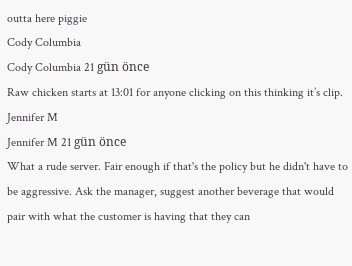outta here piggie
Cody Columbia
Cody Columbia 21 gün önce
Raw chicken starts at 13:01 for anyone clicking on this thinking it’s clip.
Jennifer M
Jennifer M 21 gün önce
What a rude server. Fair enough if that's the policy but he didn't have to be aggressive. Ask the manager, suggest another beverage that would pair with what the customer is having that they can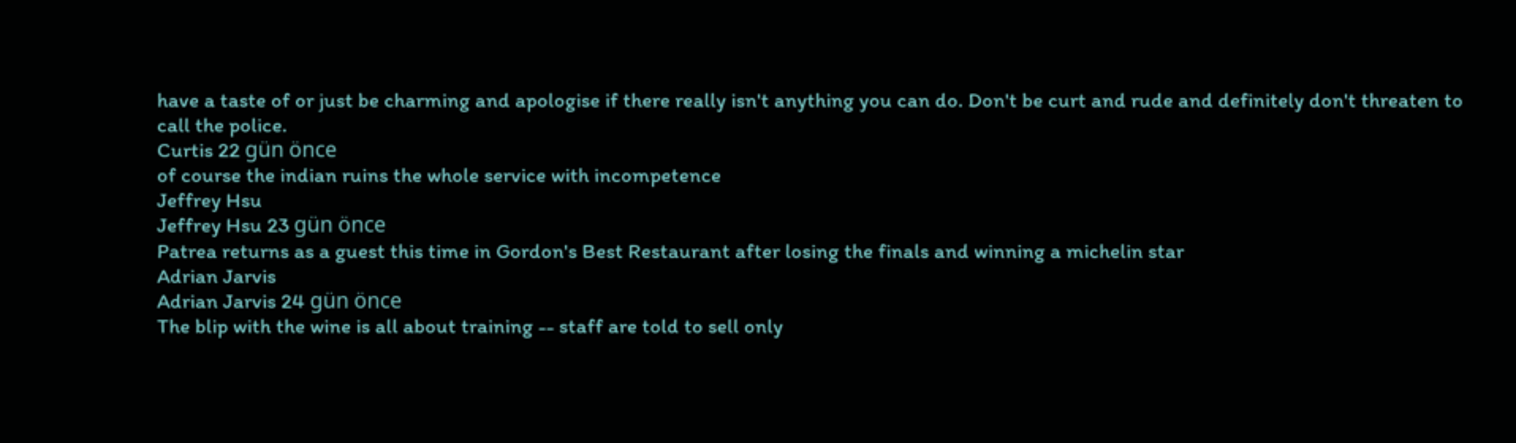have a taste of or just be charming and apologise if there really isn't anything you can do. Don't be curt and rude and definitely don't threaten to call the police.
Curtis 22 gün önce
of course the indian ruins the whole service with incompetence
Jeffrey Hsu
Jeffrey Hsu 23 gün önce
Patrea returns as a guest this time in Gordon's Best Restaurant after losing the finals and winning a michelin star
Adrian Jarvis
Adrian Jarvis 24 gün önce
The blip with the wine is all about training -- staff are told to sell only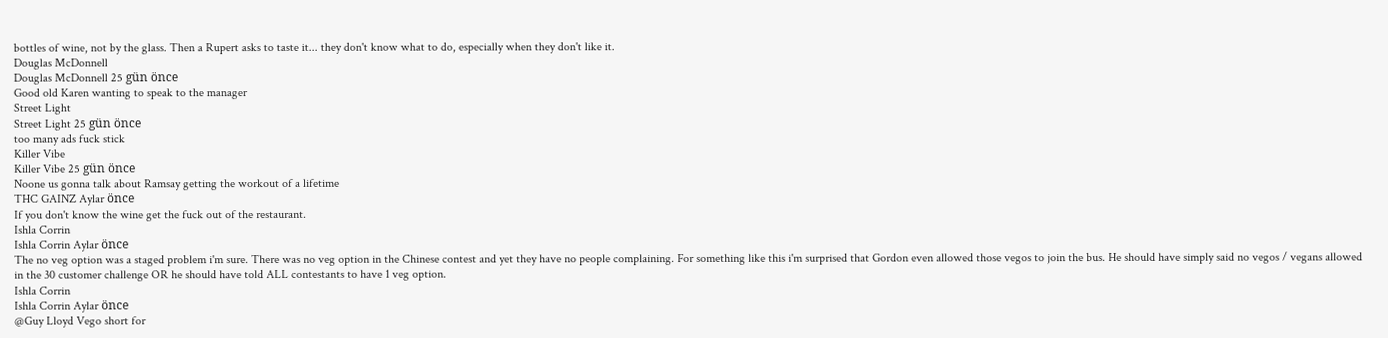bottles of wine, not by the glass. Then a Rupert asks to taste it... they don't know what to do, especially when they don't like it.
Douglas McDonnell
Douglas McDonnell 25 gün önce
Good old Karen wanting to speak to the manager
Street Light
Street Light 25 gün önce
too many ads fuck stick
Killer Vibe
Killer Vibe 25 gün önce
Noone us gonna talk about Ramsay getting the workout of a lifetime
THC GAINZ Aylar önce
If you don't know the wine get the fuck out of the restaurant.
Ishla Corrin
Ishla Corrin Aylar önce
The no veg option was a staged problem i'm sure. There was no veg option in the Chinese contest and yet they have no people complaining. For something like this i'm surprised that Gordon even allowed those vegos to join the bus. He should have simply said no vegos / vegans allowed in the 30 customer challenge OR he should have told ALL contestants to have 1 veg option.
Ishla Corrin
Ishla Corrin Aylar önce
@Guy Lloyd Vego short for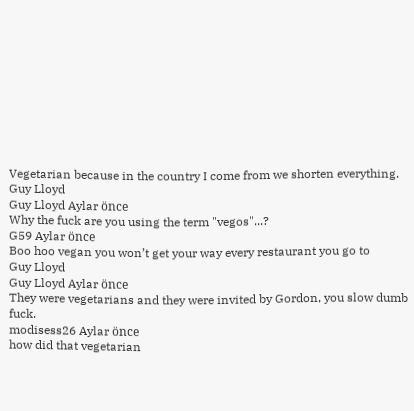Vegetarian because in the country I come from we shorten everything.
Guy Lloyd
Guy Lloyd Aylar önce
Why the fuck are you using the term "vegos"...?
G59 Aylar önce
Boo hoo vegan you won’t get your way every restaurant you go to
Guy Lloyd
Guy Lloyd Aylar önce
They were vegetarians and they were invited by Gordon, you slow dumb fuck.
modisess26 Aylar önce
how did that vegetarian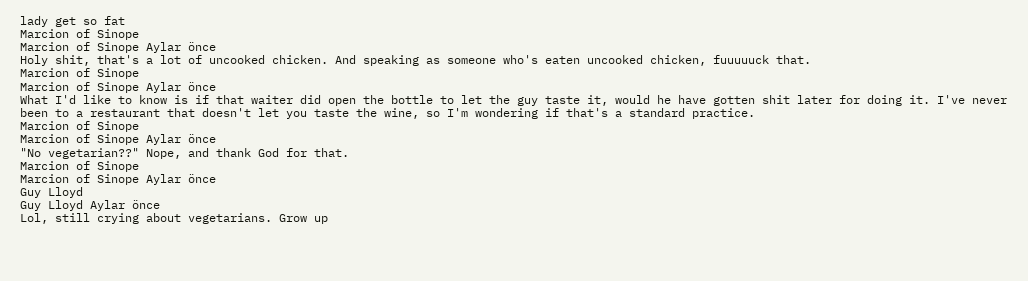lady get so fat
Marcion of Sinope
Marcion of Sinope Aylar önce
Holy shit, that's a lot of uncooked chicken. And speaking as someone who's eaten uncooked chicken, fuuuuuck that.
Marcion of Sinope
Marcion of Sinope Aylar önce
What I'd like to know is if that waiter did open the bottle to let the guy taste it, would he have gotten shit later for doing it. I've never been to a restaurant that doesn't let you taste the wine, so I'm wondering if that's a standard practice.
Marcion of Sinope
Marcion of Sinope Aylar önce
"No vegetarian??" Nope, and thank God for that.
Marcion of Sinope
Marcion of Sinope Aylar önce
Guy Lloyd
Guy Lloyd Aylar önce
Lol, still crying about vegetarians. Grow up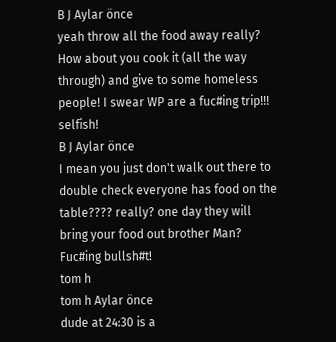B J Aylar önce
yeah throw all the food away really? How about you cook it (all the way through) and give to some homeless people! I swear WP are a fuc#ing trip!!! selfish!
B J Aylar önce
I mean you just don't walk out there to double check everyone has food on the table???? really? one day they will bring your food out brother Man? Fuc#ing bullsh#t!
tom h
tom h Aylar önce
dude at 24:30 is a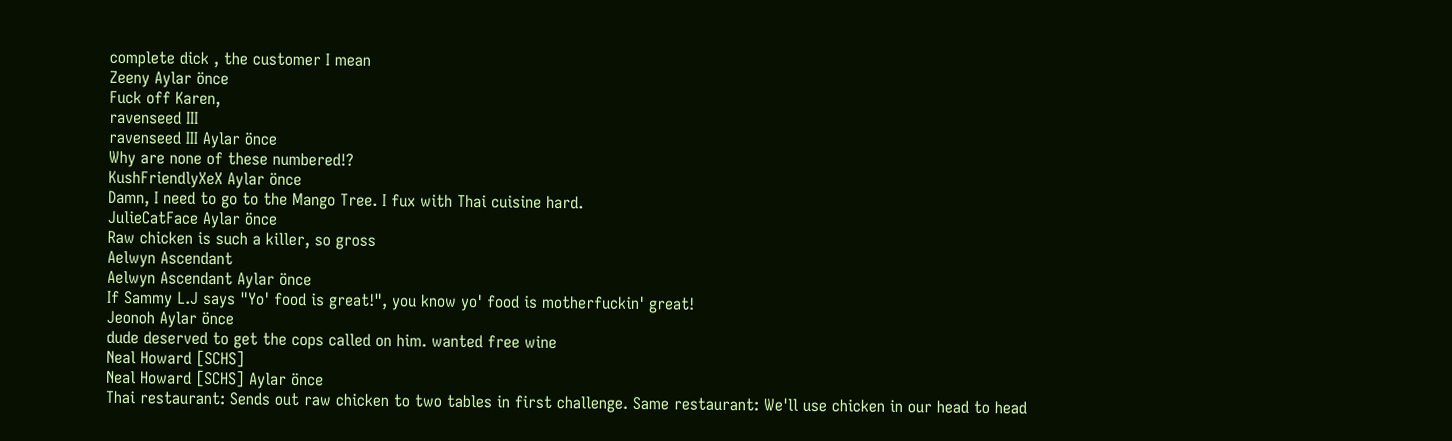complete dick , the customer I mean
Zeeny Aylar önce
Fuck off Karen,
ravenseed III
ravenseed III Aylar önce
Why are none of these numbered!?
KushFriendlyXeX Aylar önce
Damn, I need to go to the Mango Tree. I fux with Thai cuisine hard.
JulieCatFace Aylar önce
Raw chicken is such a killer, so gross
Aelwyn Ascendant
Aelwyn Ascendant Aylar önce
If Sammy L.J says "Yo' food is great!", you know yo' food is motherfuckin' great!
Jeonoh Aylar önce
dude deserved to get the cops called on him. wanted free wine
Neal Howard [SCHS]
Neal Howard [SCHS] Aylar önce
Thai restaurant: Sends out raw chicken to two tables in first challenge. Same restaurant: We'll use chicken in our head to head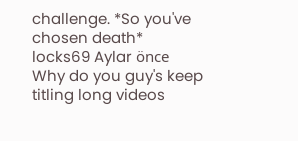challenge. *So you've chosen death*
locks69 Aylar önce
Why do you guy's keep titling long videos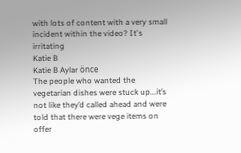with lots of content with a very small incident within the video? It's irritating
Katie B
Katie B Aylar önce
The people who wanted the vegetarian dishes were stuck up...it’s not like they’d called ahead and were told that there were vege items on offer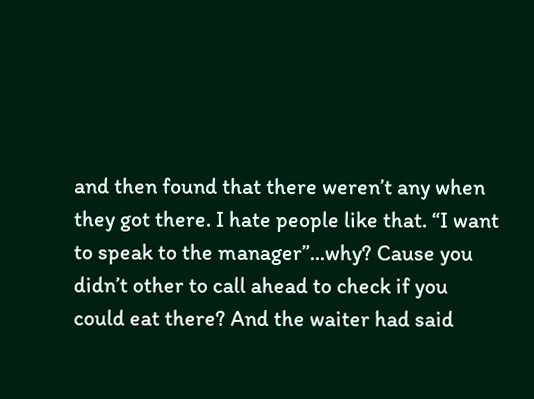and then found that there weren’t any when they got there. I hate people like that. “I want to speak to the manager”...why? Cause you didn’t other to call ahead to check if you could eat there? And the waiter had said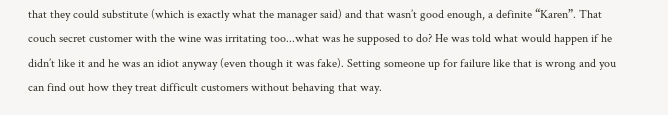that they could substitute (which is exactly what the manager said) and that wasn’t good enough, a definite “Karen”. That couch secret customer with the wine was irritating too...what was he supposed to do? He was told what would happen if he didn’t like it and he was an idiot anyway (even though it was fake). Setting someone up for failure like that is wrong and you can find out how they treat difficult customers without behaving that way.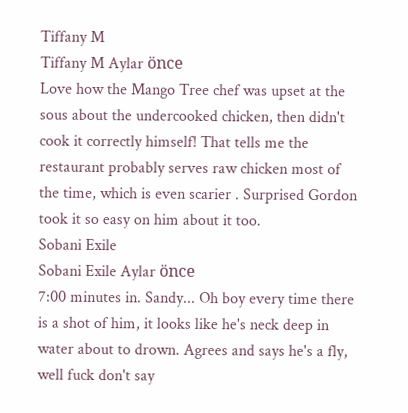Tiffany M
Tiffany M Aylar önce
Love how the Mango Tree chef was upset at the sous about the undercooked chicken, then didn't cook it correctly himself! That tells me the restaurant probably serves raw chicken most of the time, which is even scarier . Surprised Gordon took it so easy on him about it too.
Sobani Exile
Sobani Exile Aylar önce
7:00 minutes in. Sandy... Oh boy every time there is a shot of him, it looks like he's neck deep in water about to drown. Agrees and says he's a fly, well fuck don't say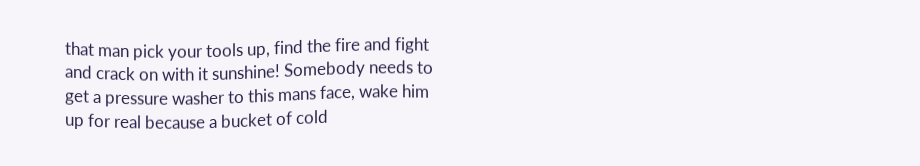that man pick your tools up, find the fire and fight and crack on with it sunshine! Somebody needs to get a pressure washer to this mans face, wake him up for real because a bucket of cold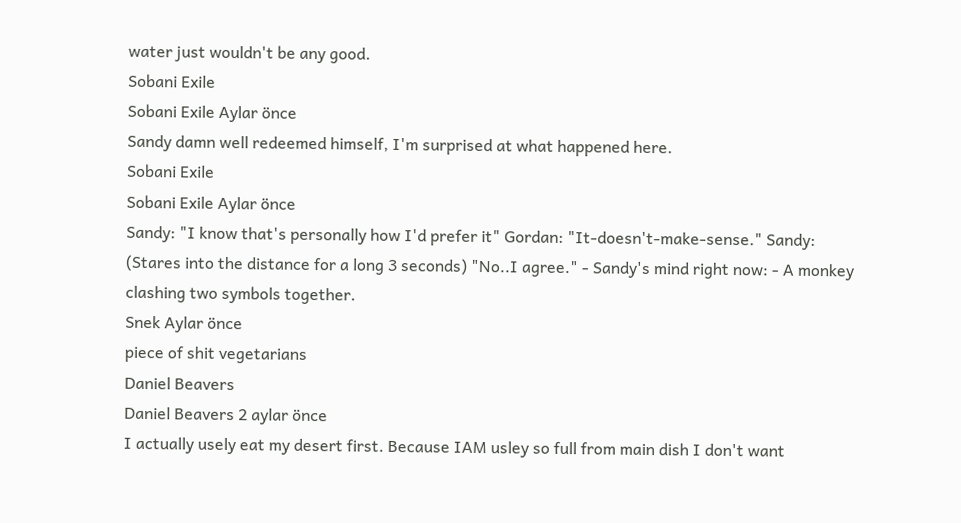water just wouldn't be any good.
Sobani Exile
Sobani Exile Aylar önce
Sandy damn well redeemed himself, I'm surprised at what happened here.
Sobani Exile
Sobani Exile Aylar önce
Sandy: "I know that's personally how I'd prefer it" Gordan: "It-doesn't-make-sense." Sandy: (Stares into the distance for a long 3 seconds) "No..I agree." - Sandy's mind right now: - A monkey clashing two symbols together.
Snek Aylar önce
piece of shit vegetarians
Daniel Beavers
Daniel Beavers 2 aylar önce
I actually usely eat my desert first. Because IAM usley so full from main dish I don't want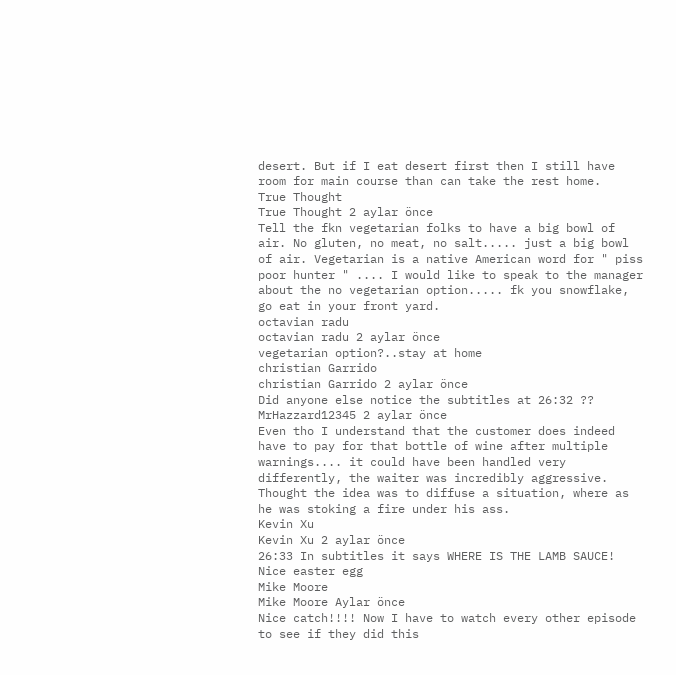desert. But if I eat desert first then I still have room for main course than can take the rest home.
True Thought
True Thought 2 aylar önce
Tell the fkn vegetarian folks to have a big bowl of air. No gluten, no meat, no salt..... just a big bowl of air. Vegetarian is a native American word for " piss poor hunter " .... I would like to speak to the manager about the no vegetarian option..... fk you snowflake, go eat in your front yard.
octavian radu
octavian radu 2 aylar önce
vegetarian option?..stay at home
christian Garrido
christian Garrido 2 aylar önce
Did anyone else notice the subtitles at 26:32 ??
MrHazzard12345 2 aylar önce
Even tho I understand that the customer does indeed have to pay for that bottle of wine after multiple warnings.... it could have been handled very differently, the waiter was incredibly aggressive. Thought the idea was to diffuse a situation, where as he was stoking a fire under his ass.
Kevin Xu
Kevin Xu 2 aylar önce
26:33 In subtitles it says WHERE IS THE LAMB SAUCE! Nice easter egg
Mike Moore
Mike Moore Aylar önce
Nice catch!!!! Now I have to watch every other episode to see if they did this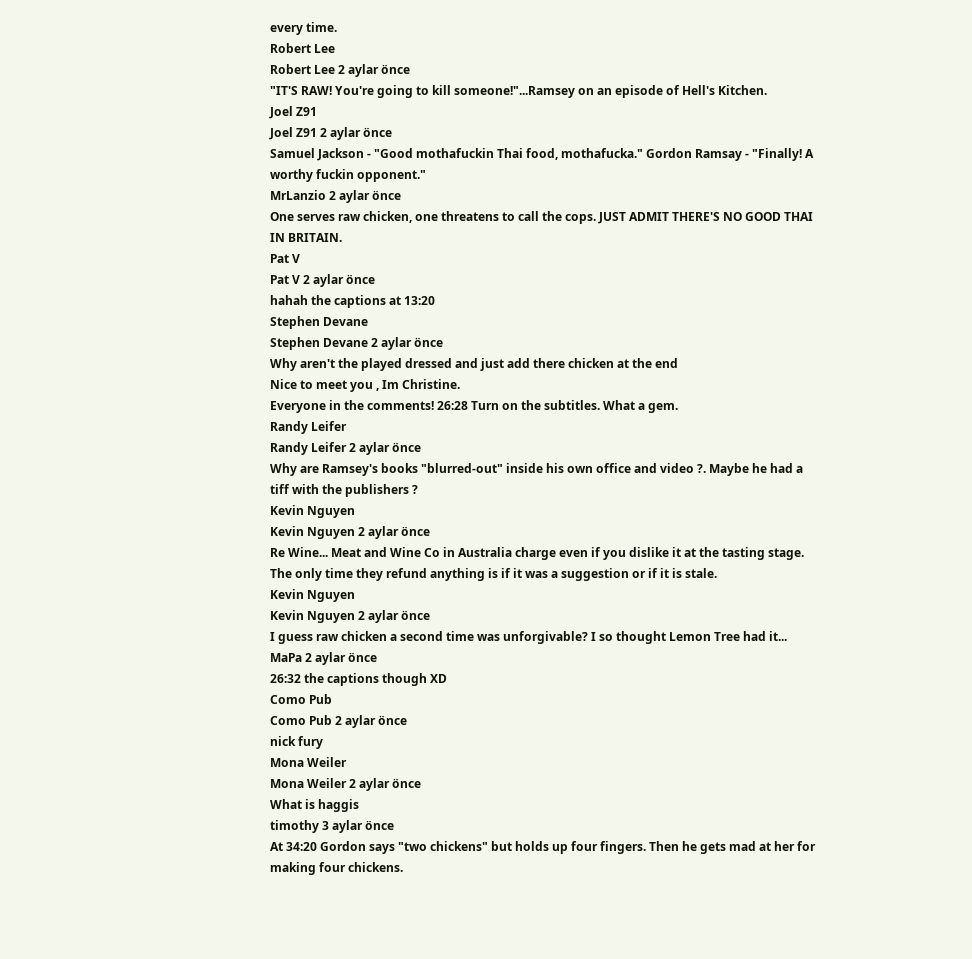every time.
Robert Lee
Robert Lee 2 aylar önce
"IT'S RAW! You're going to kill someone!"...Ramsey on an episode of Hell's Kitchen.
Joel Z91
Joel Z91 2 aylar önce
Samuel Jackson - "Good mothafuckin Thai food, mothafucka." Gordon Ramsay - "Finally! A worthy fuckin opponent."
MrLanzio 2 aylar önce
One serves raw chicken, one threatens to call the cops. JUST ADMIT THERE'S NO GOOD THAI IN BRITAIN.
Pat V
Pat V 2 aylar önce
hahah the captions at 13:20
Stephen Devane
Stephen Devane 2 aylar önce
Why aren't the played dressed and just add there chicken at the end
Nice to meet you , Im Christine.
Everyone in the comments! 26:28 Turn on the subtitles. What a gem.
Randy Leifer
Randy Leifer 2 aylar önce
Why are Ramsey's books "blurred-out" inside his own office and video ?. Maybe he had a tiff with the publishers ?
Kevin Nguyen
Kevin Nguyen 2 aylar önce
Re Wine... Meat and Wine Co in Australia charge even if you dislike it at the tasting stage. The only time they refund anything is if it was a suggestion or if it is stale.
Kevin Nguyen
Kevin Nguyen 2 aylar önce
I guess raw chicken a second time was unforgivable? I so thought Lemon Tree had it...
MaPa 2 aylar önce
26:32 the captions though XD
Como Pub
Como Pub 2 aylar önce
nick fury
Mona Weiler
Mona Weiler 2 aylar önce
What is haggis
timothy 3 aylar önce
At 34:20 Gordon says "two chickens" but holds up four fingers. Then he gets mad at her for making four chickens.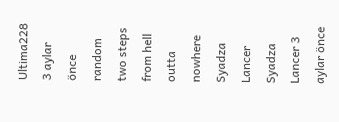Ultima228 3 aylar önce
random two steps from hell outta nowhere
Syadza Lancer
Syadza Lancer 3 aylar önce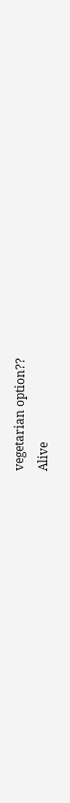vegetarian option??
Alive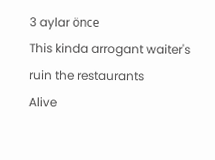3 aylar önce
This kinda arrogant waiter's ruin the restaurants
Alive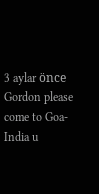3 aylar önce
Gordon please come to Goa-India u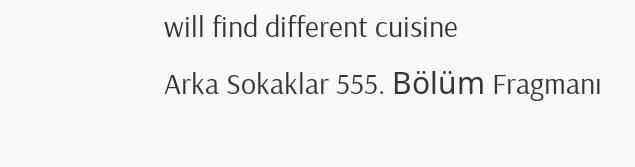will find different cuisine
Arka Sokaklar 555. Bölüm Fragmanı